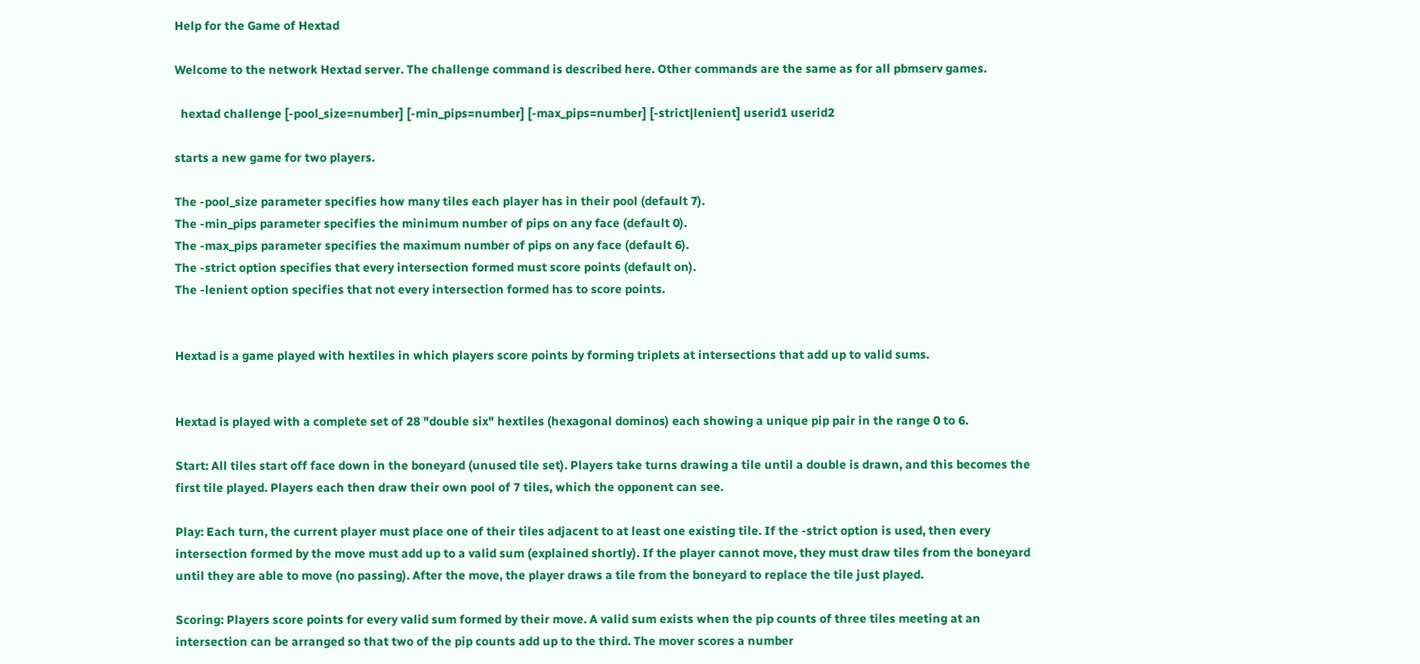Help for the Game of Hextad

Welcome to the network Hextad server. The challenge command is described here. Other commands are the same as for all pbmserv games.

  hextad challenge [-pool_size=number] [-min_pips=number] [-max_pips=number] [-strict|lenient] userid1 userid2

starts a new game for two players.

The -pool_size parameter specifies how many tiles each player has in their pool (default 7).
The -min_pips parameter specifies the minimum number of pips on any face (default 0).
The -max_pips parameter specifies the maximum number of pips on any face (default 6).
The -strict option specifies that every intersection formed must score points (default on).
The -lenient option specifies that not every intersection formed has to score points.


Hextad is a game played with hextiles in which players score points by forming triplets at intersections that add up to valid sums.


Hextad is played with a complete set of 28 "double six" hextiles (hexagonal dominos) each showing a unique pip pair in the range 0 to 6.

Start: All tiles start off face down in the boneyard (unused tile set). Players take turns drawing a tile until a double is drawn, and this becomes the first tile played. Players each then draw their own pool of 7 tiles, which the opponent can see.

Play: Each turn, the current player must place one of their tiles adjacent to at least one existing tile. If the -strict option is used, then every intersection formed by the move must add up to a valid sum (explained shortly). If the player cannot move, they must draw tiles from the boneyard until they are able to move (no passing). After the move, the player draws a tile from the boneyard to replace the tile just played.

Scoring: Players score points for every valid sum formed by their move. A valid sum exists when the pip counts of three tiles meeting at an intersection can be arranged so that two of the pip counts add up to the third. The mover scores a number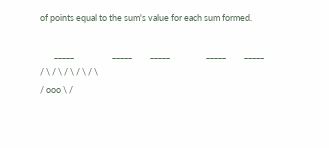of points equal to the sum's value for each sum formed.

       _____                   _____         _____                  _____         _____
/ \ / \ / \ / \ / \
/ ooo \ /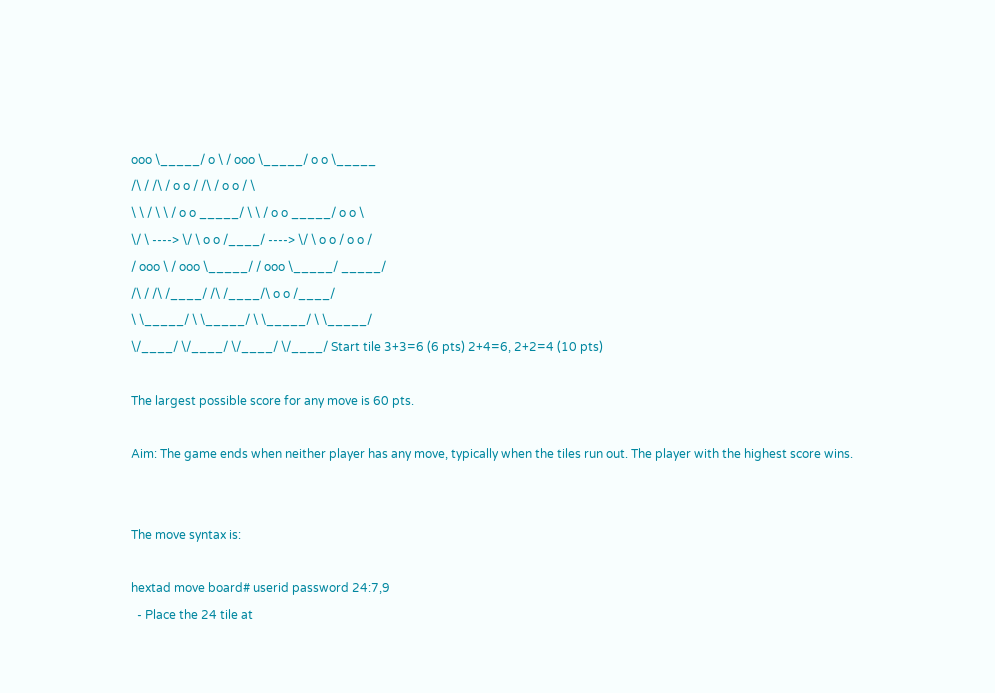ooo \_____/ o \ / ooo \_____/ o o \_____
/\ / /\ / o o / /\ / o o / \
\ \ / \ \ / o o _____/ \ \ / o o _____/ o o \
\/ \ ----> \/ \ o o /____/ ----> \/ \ o o / o o /
/ ooo \ / ooo \_____/ / ooo \_____/ _____/
/\ / /\ /____/ /\ /____/\ o o /____/
\ \_____/ \ \_____/ \ \_____/ \ \_____/
\/____/ \/____/ \/____/ \/____/ Start tile 3+3=6 (6 pts) 2+4=6, 2+2=4 (10 pts)

The largest possible score for any move is 60 pts.

Aim: The game ends when neither player has any move, typically when the tiles run out. The player with the highest score wins.


The move syntax is:

hextad move board# userid password 24:7,9
  - Place the 24 tile at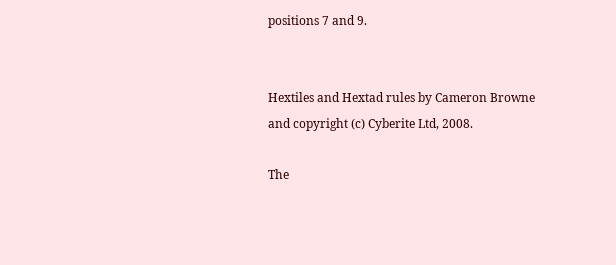positions 7 and 9.


Hextiles and Hextad rules by Cameron Browne and copyright (c) Cyberite Ltd, 2008.

The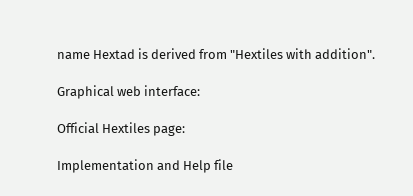name Hextad is derived from "Hextiles with addition".

Graphical web interface:

Official Hextiles page:

Implementation and Help file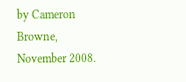by Cameron Browne, November 2008.